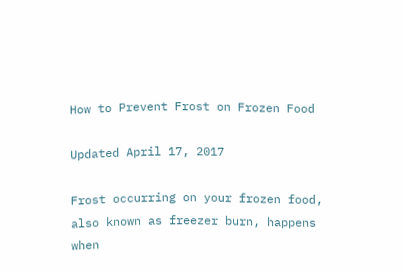How to Prevent Frost on Frozen Food

Updated April 17, 2017

Frost occurring on your frozen food, also known as freezer burn, happens when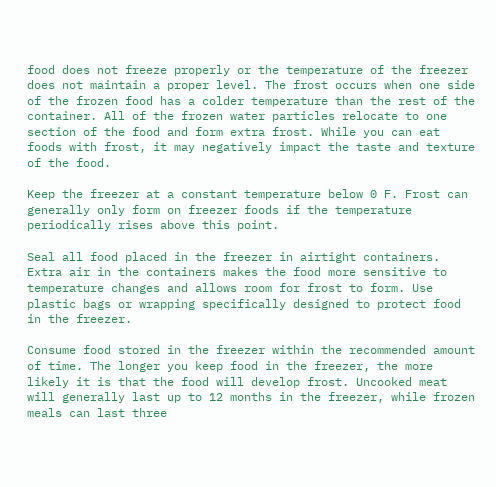food does not freeze properly or the temperature of the freezer does not maintain a proper level. The frost occurs when one side of the frozen food has a colder temperature than the rest of the container. All of the frozen water particles relocate to one section of the food and form extra frost. While you can eat foods with frost, it may negatively impact the taste and texture of the food.

Keep the freezer at a constant temperature below 0 F. Frost can generally only form on freezer foods if the temperature periodically rises above this point.

Seal all food placed in the freezer in airtight containers. Extra air in the containers makes the food more sensitive to temperature changes and allows room for frost to form. Use plastic bags or wrapping specifically designed to protect food in the freezer.

Consume food stored in the freezer within the recommended amount of time. The longer you keep food in the freezer, the more likely it is that the food will develop frost. Uncooked meat will generally last up to 12 months in the freezer, while frozen meals can last three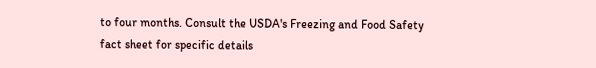to four months. Consult the USDA's Freezing and Food Safety fact sheet for specific details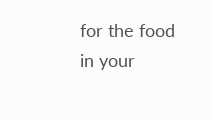for the food in your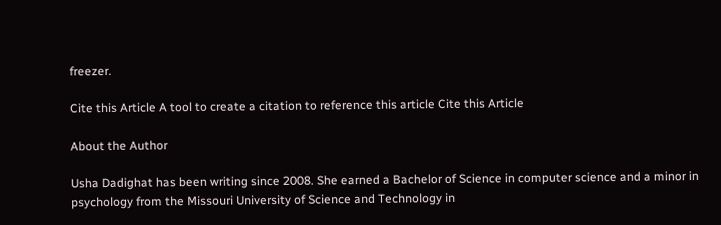freezer.

Cite this Article A tool to create a citation to reference this article Cite this Article

About the Author

Usha Dadighat has been writing since 2008. She earned a Bachelor of Science in computer science and a minor in psychology from the Missouri University of Science and Technology in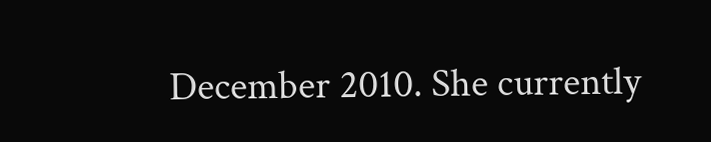December 2010. She currently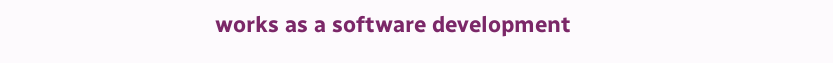works as a software development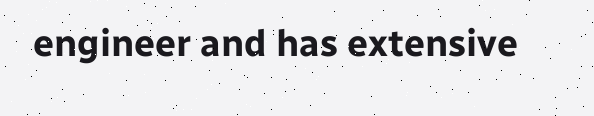engineer and has extensive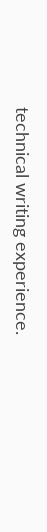technical writing experience.